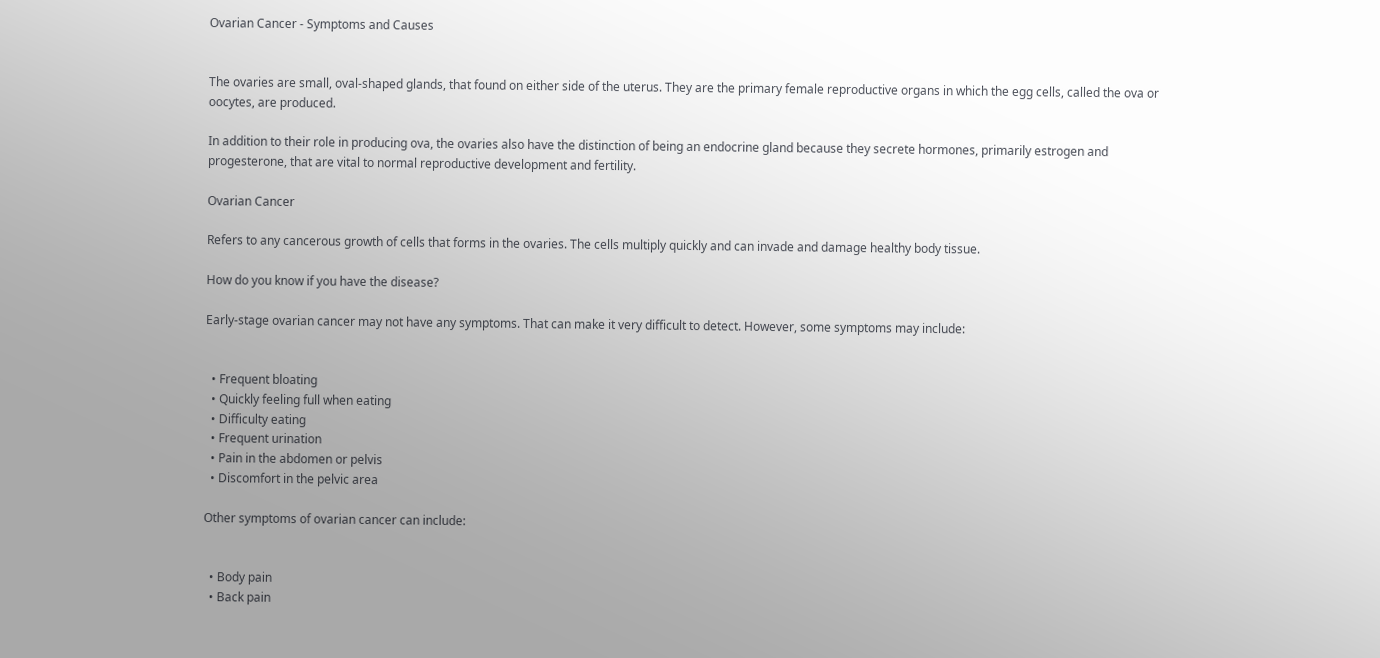Ovarian Cancer - Symptoms and Causes


The ovaries are small, oval-shaped glands, that found on either side of the uterus. They are the primary female reproductive organs in which the egg cells, called the ova or oocytes, are produced.

In addition to their role in producing ova, the ovaries also have the distinction of being an endocrine gland because they secrete hormones, primarily estrogen and progesterone, that are vital to normal reproductive development and fertility.

Ovarian Cancer

Refers to any cancerous growth of cells that forms in the ovaries. The cells multiply quickly and can invade and damage healthy body tissue.

How do you know if you have the disease?

Early-stage ovarian cancer may not have any symptoms. That can make it very difficult to detect. However, some symptoms may include:


  • Frequent bloating
  • Quickly feeling full when eating
  • Difficulty eating
  • Frequent urination
  • Pain in the abdomen or pelvis
  • Discomfort in the pelvic area

Other symptoms of ovarian cancer can include:


  • Body pain
  • Back pain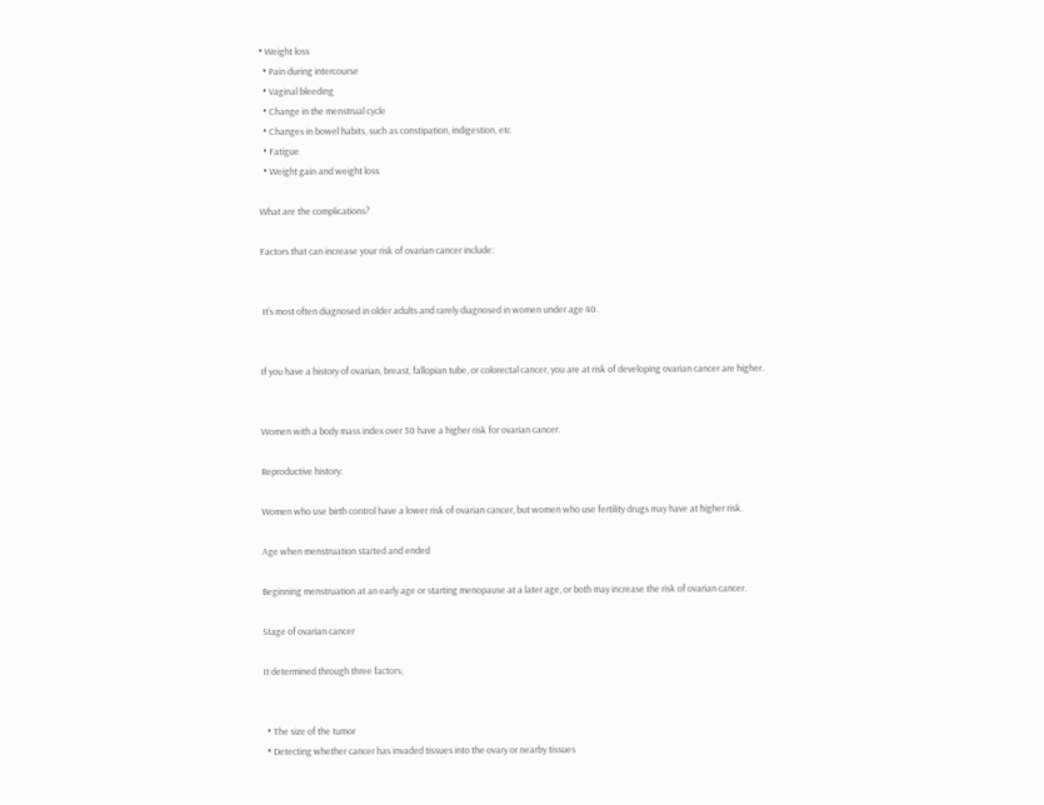• Weight loss
  • Pain during intercourse
  • Vaginal bleeding
  • Change in the menstrual cycle
  • Changes in bowel habits, such as constipation, indigestion, etc
  • Fatigue
  • Weight gain and weight loss

What are the complications?

Factors that can increase your risk of ovarian cancer include:


 It’s most often diagnosed in older adults and rarely diagnosed in women under age 40.


If you have a history of ovarian, breast, fallopian tube, or colorectal cancer, you are at risk of developing ovarian cancer are higher.


Women with a body mass index over 30 have a higher risk for ovarian cancer.

Reproductive history:

Women who use birth control have a lower risk of ovarian cancer, but women who use fertility drugs may have at higher risk.

Age when menstruation started and ended

Beginning menstruation at an early age or starting menopause at a later age, or both may increase the risk of ovarian cancer.

Stage of ovarian cancer

It determined through three factors;


  • The size of the tumor
  • Detecting whether cancer has invaded tissues into the ovary or nearby tissues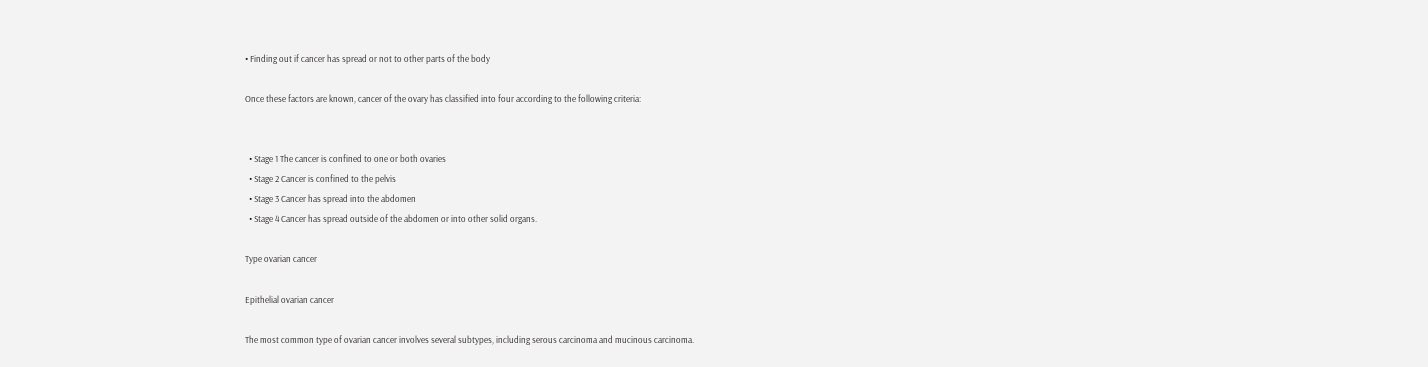• Finding out if cancer has spread or not to other parts of the body

Once these factors are known, cancer of the ovary has classified into four according to the following criteria:


  • Stage 1 The cancer is confined to one or both ovaries
  • Stage 2 Cancer is confined to the pelvis
  • Stage 3 Cancer has spread into the abdomen
  • Stage 4 Cancer has spread outside of the abdomen or into other solid organs.

Type ovarian cancer

Epithelial ovarian cancer

The most common type of ovarian cancer involves several subtypes, including serous carcinoma and mucinous carcinoma.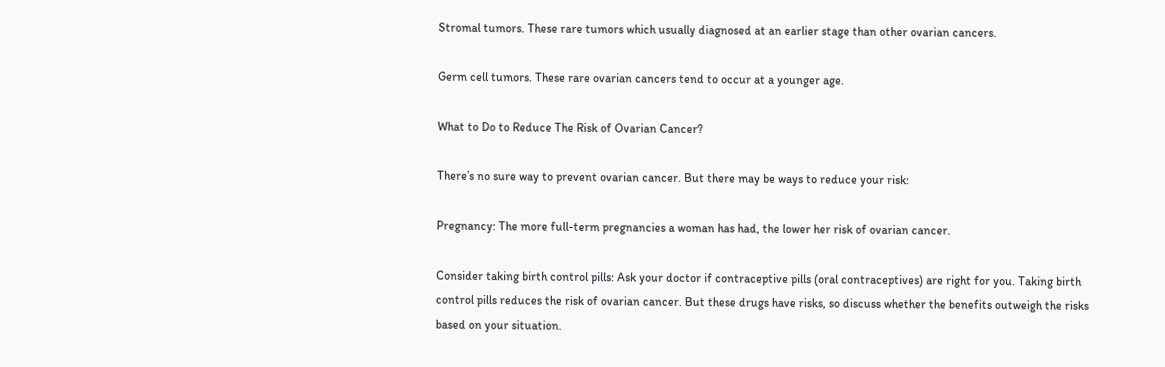Stromal tumors. These rare tumors which usually diagnosed at an earlier stage than other ovarian cancers.

Germ cell tumors. These rare ovarian cancers tend to occur at a younger age.

What to Do to Reduce The Risk of Ovarian Cancer?

There’s no sure way to prevent ovarian cancer. But there may be ways to reduce your risk:

Pregnancy: The more full-term pregnancies a woman has had, the lower her risk of ovarian cancer.

Consider taking birth control pills: Ask your doctor if contraceptive pills (oral contraceptives) are right for you. Taking birth control pills reduces the risk of ovarian cancer. But these drugs have risks, so discuss whether the benefits outweigh the risks based on your situation.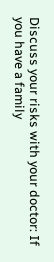Discuss your risks with your doctor: If you have a family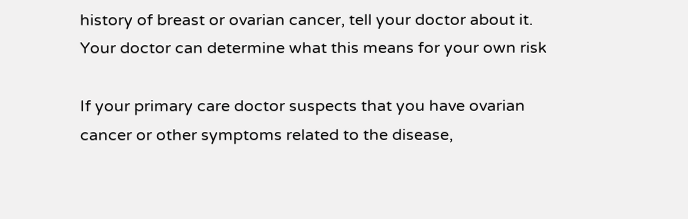history of breast or ovarian cancer, tell your doctor about it. Your doctor can determine what this means for your own risk

If your primary care doctor suspects that you have ovarian cancer or other symptoms related to the disease,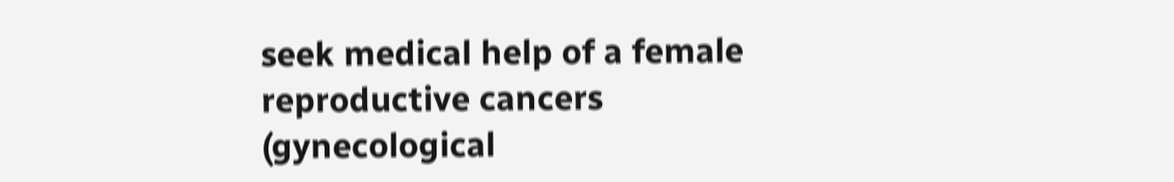seek medical help of a female reproductive cancers (gynecological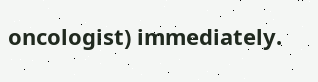oncologist) immediately.